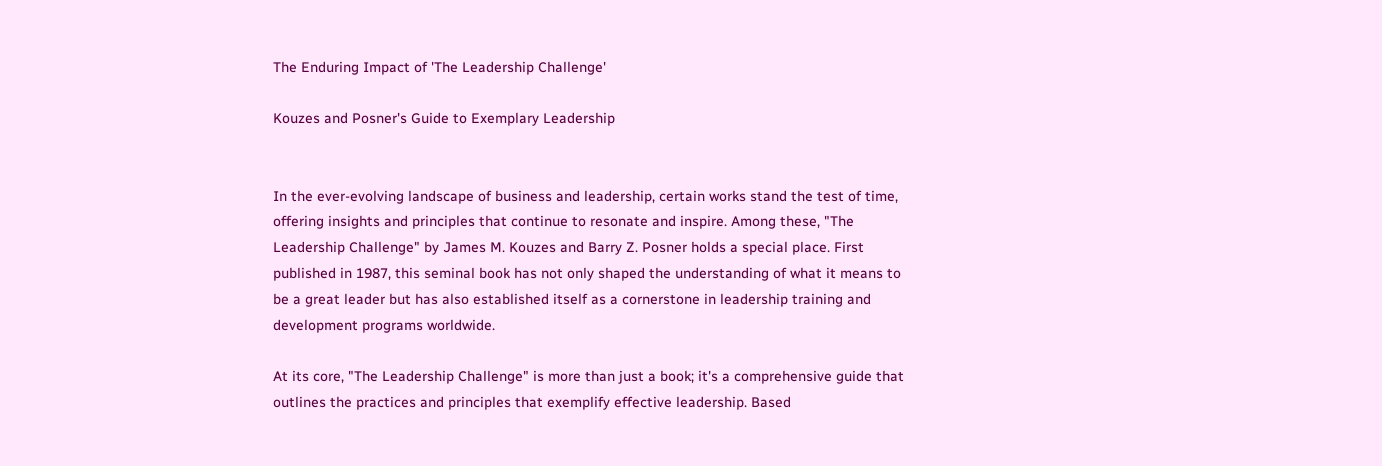The Enduring Impact of 'The Leadership Challenge'

Kouzes and Posner's Guide to Exemplary Leadership


In the ever-evolving landscape of business and leadership, certain works stand the test of time, offering insights and principles that continue to resonate and inspire. Among these, "The Leadership Challenge" by James M. Kouzes and Barry Z. Posner holds a special place. First published in 1987, this seminal book has not only shaped the understanding of what it means to be a great leader but has also established itself as a cornerstone in leadership training and development programs worldwide.

At its core, "The Leadership Challenge" is more than just a book; it's a comprehensive guide that outlines the practices and principles that exemplify effective leadership. Based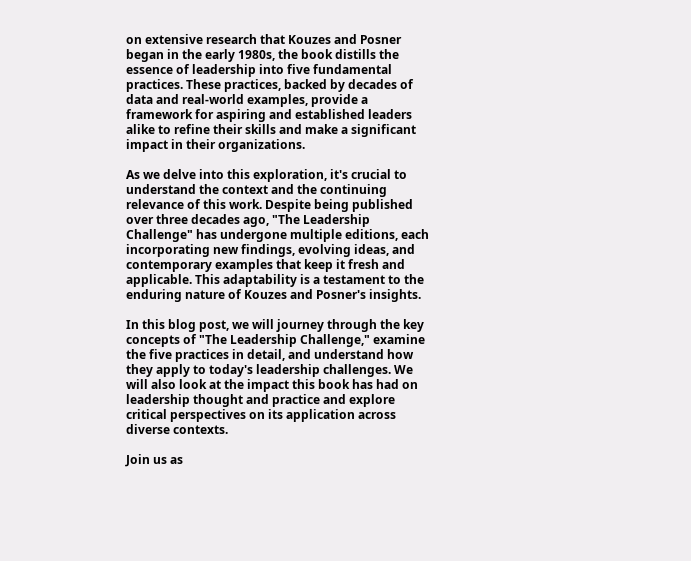on extensive research that Kouzes and Posner began in the early 1980s, the book distills the essence of leadership into five fundamental practices. These practices, backed by decades of data and real-world examples, provide a framework for aspiring and established leaders alike to refine their skills and make a significant impact in their organizations.

As we delve into this exploration, it's crucial to understand the context and the continuing relevance of this work. Despite being published over three decades ago, "The Leadership Challenge" has undergone multiple editions, each incorporating new findings, evolving ideas, and contemporary examples that keep it fresh and applicable. This adaptability is a testament to the enduring nature of Kouzes and Posner's insights.

In this blog post, we will journey through the key concepts of "The Leadership Challenge," examine the five practices in detail, and understand how they apply to today's leadership challenges. We will also look at the impact this book has had on leadership thought and practice and explore critical perspectives on its application across diverse contexts.

Join us as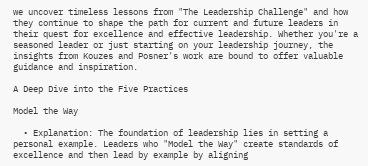we uncover timeless lessons from "The Leadership Challenge" and how they continue to shape the path for current and future leaders in their quest for excellence and effective leadership. Whether you're a seasoned leader or just starting on your leadership journey, the insights from Kouzes and Posner's work are bound to offer valuable guidance and inspiration.

A Deep Dive into the Five Practices

Model the Way

  • Explanation: The foundation of leadership lies in setting a personal example. Leaders who "Model the Way" create standards of excellence and then lead by example by aligning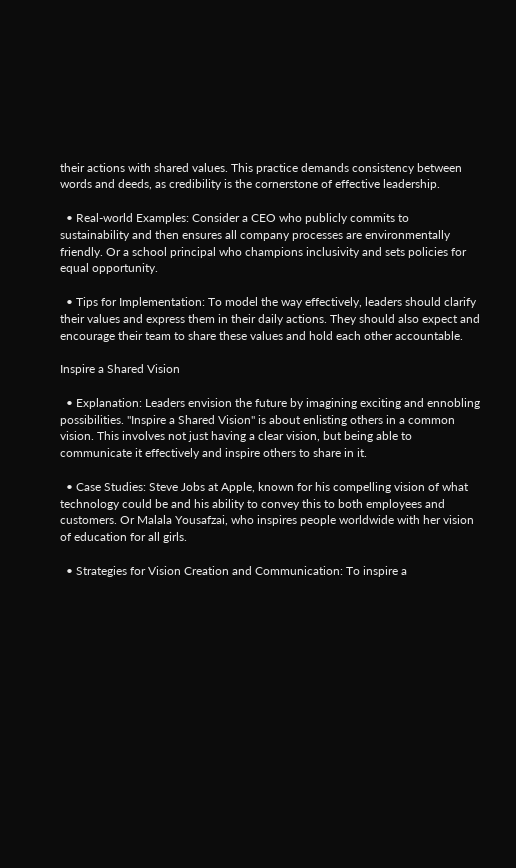their actions with shared values. This practice demands consistency between words and deeds, as credibility is the cornerstone of effective leadership.

  • Real-world Examples: Consider a CEO who publicly commits to sustainability and then ensures all company processes are environmentally friendly. Or a school principal who champions inclusivity and sets policies for equal opportunity.

  • Tips for Implementation: To model the way effectively, leaders should clarify their values and express them in their daily actions. They should also expect and encourage their team to share these values and hold each other accountable.

Inspire a Shared Vision

  • Explanation: Leaders envision the future by imagining exciting and ennobling possibilities. "Inspire a Shared Vision" is about enlisting others in a common vision. This involves not just having a clear vision, but being able to communicate it effectively and inspire others to share in it.

  • Case Studies: Steve Jobs at Apple, known for his compelling vision of what technology could be and his ability to convey this to both employees and customers. Or Malala Yousafzai, who inspires people worldwide with her vision of education for all girls.

  • Strategies for Vision Creation and Communication: To inspire a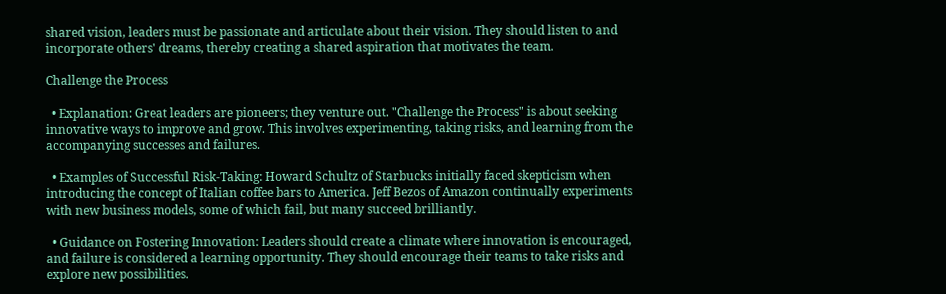shared vision, leaders must be passionate and articulate about their vision. They should listen to and incorporate others' dreams, thereby creating a shared aspiration that motivates the team.

Challenge the Process

  • Explanation: Great leaders are pioneers; they venture out. "Challenge the Process" is about seeking innovative ways to improve and grow. This involves experimenting, taking risks, and learning from the accompanying successes and failures.

  • Examples of Successful Risk-Taking: Howard Schultz of Starbucks initially faced skepticism when introducing the concept of Italian coffee bars to America. Jeff Bezos of Amazon continually experiments with new business models, some of which fail, but many succeed brilliantly.

  • Guidance on Fostering Innovation: Leaders should create a climate where innovation is encouraged, and failure is considered a learning opportunity. They should encourage their teams to take risks and explore new possibilities.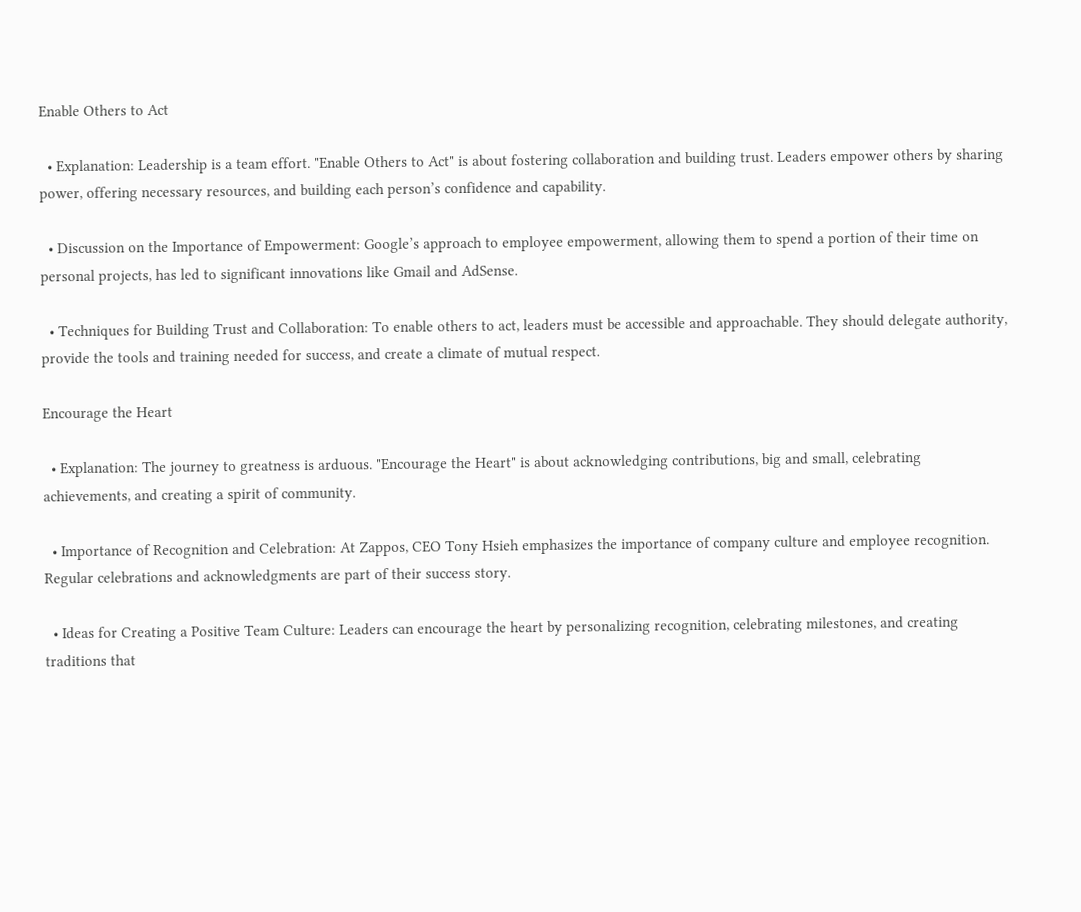Enable Others to Act

  • Explanation: Leadership is a team effort. "Enable Others to Act" is about fostering collaboration and building trust. Leaders empower others by sharing power, offering necessary resources, and building each person’s confidence and capability.

  • Discussion on the Importance of Empowerment: Google’s approach to employee empowerment, allowing them to spend a portion of their time on personal projects, has led to significant innovations like Gmail and AdSense.

  • Techniques for Building Trust and Collaboration: To enable others to act, leaders must be accessible and approachable. They should delegate authority, provide the tools and training needed for success, and create a climate of mutual respect.

Encourage the Heart

  • Explanation: The journey to greatness is arduous. "Encourage the Heart" is about acknowledging contributions, big and small, celebrating achievements, and creating a spirit of community.

  • Importance of Recognition and Celebration: At Zappos, CEO Tony Hsieh emphasizes the importance of company culture and employee recognition. Regular celebrations and acknowledgments are part of their success story.

  • Ideas for Creating a Positive Team Culture: Leaders can encourage the heart by personalizing recognition, celebrating milestones, and creating traditions that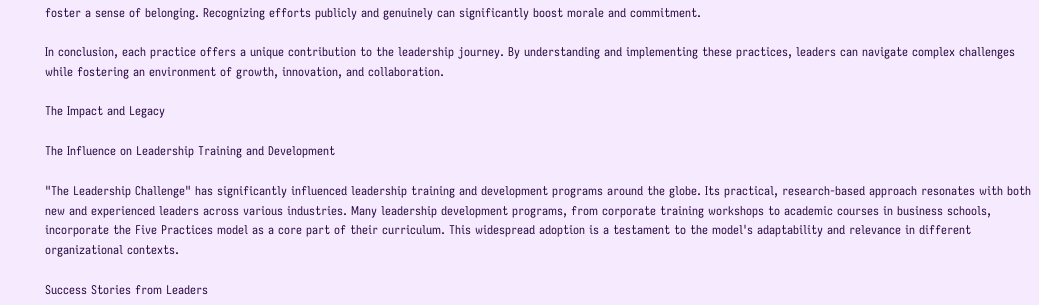foster a sense of belonging. Recognizing efforts publicly and genuinely can significantly boost morale and commitment.

In conclusion, each practice offers a unique contribution to the leadership journey. By understanding and implementing these practices, leaders can navigate complex challenges while fostering an environment of growth, innovation, and collaboration.

The Impact and Legacy

The Influence on Leadership Training and Development

"The Leadership Challenge" has significantly influenced leadership training and development programs around the globe. Its practical, research-based approach resonates with both new and experienced leaders across various industries. Many leadership development programs, from corporate training workshops to academic courses in business schools, incorporate the Five Practices model as a core part of their curriculum. This widespread adoption is a testament to the model's adaptability and relevance in different organizational contexts.

Success Stories from Leaders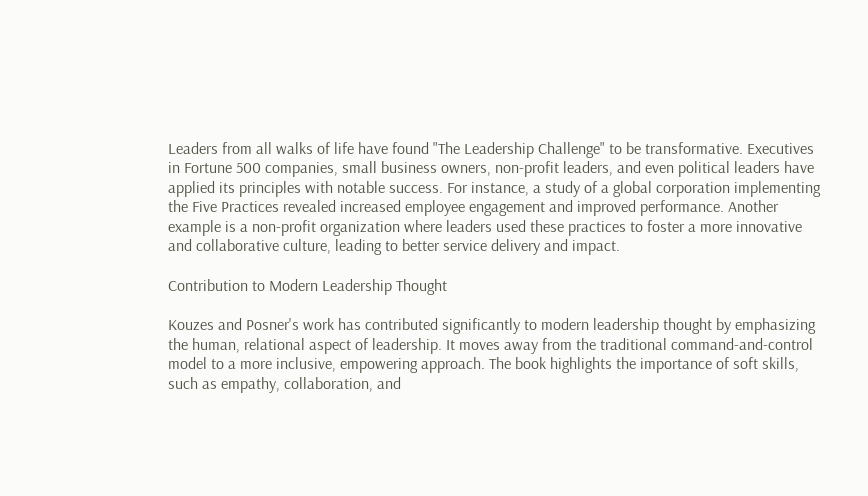Leaders from all walks of life have found "The Leadership Challenge" to be transformative. Executives in Fortune 500 companies, small business owners, non-profit leaders, and even political leaders have applied its principles with notable success. For instance, a study of a global corporation implementing the Five Practices revealed increased employee engagement and improved performance. Another example is a non-profit organization where leaders used these practices to foster a more innovative and collaborative culture, leading to better service delivery and impact.

Contribution to Modern Leadership Thought

Kouzes and Posner's work has contributed significantly to modern leadership thought by emphasizing the human, relational aspect of leadership. It moves away from the traditional command-and-control model to a more inclusive, empowering approach. The book highlights the importance of soft skills, such as empathy, collaboration, and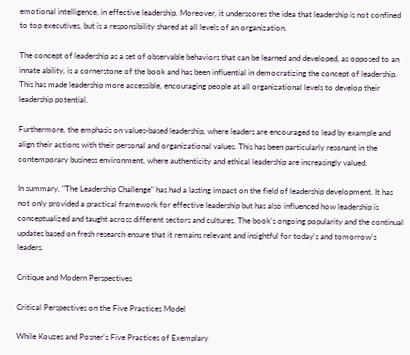emotional intelligence, in effective leadership. Moreover, it underscores the idea that leadership is not confined to top executives, but is a responsibility shared at all levels of an organization.

The concept of leadership as a set of observable behaviors that can be learned and developed, as opposed to an innate ability, is a cornerstone of the book and has been influential in democratizing the concept of leadership. This has made leadership more accessible, encouraging people at all organizational levels to develop their leadership potential.

Furthermore, the emphasis on values-based leadership, where leaders are encouraged to lead by example and align their actions with their personal and organizational values. This has been particularly resonant in the contemporary business environment, where authenticity and ethical leadership are increasingly valued.

In summary, "The Leadership Challenge" has had a lasting impact on the field of leadership development. It has not only provided a practical framework for effective leadership but has also influenced how leadership is conceptualized and taught across different sectors and cultures. The book's ongoing popularity and the continual updates based on fresh research ensure that it remains relevant and insightful for today's and tomorrow's leaders.

Critique and Modern Perspectives

Critical Perspectives on the Five Practices Model

While Kouzes and Posner's Five Practices of Exemplary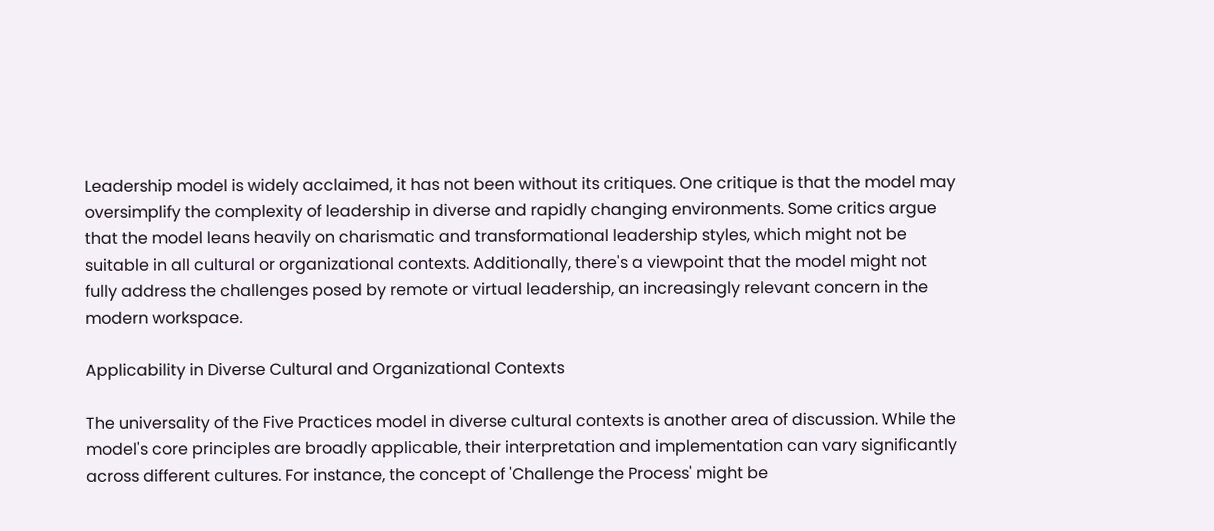Leadership model is widely acclaimed, it has not been without its critiques. One critique is that the model may oversimplify the complexity of leadership in diverse and rapidly changing environments. Some critics argue that the model leans heavily on charismatic and transformational leadership styles, which might not be suitable in all cultural or organizational contexts. Additionally, there's a viewpoint that the model might not fully address the challenges posed by remote or virtual leadership, an increasingly relevant concern in the modern workspace.

Applicability in Diverse Cultural and Organizational Contexts

The universality of the Five Practices model in diverse cultural contexts is another area of discussion. While the model's core principles are broadly applicable, their interpretation and implementation can vary significantly across different cultures. For instance, the concept of 'Challenge the Process' might be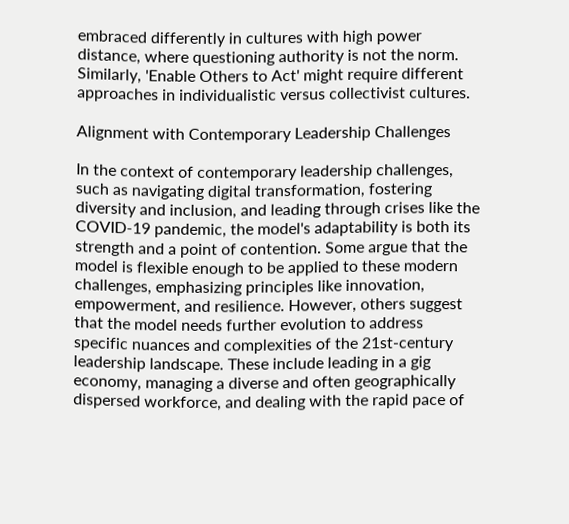embraced differently in cultures with high power distance, where questioning authority is not the norm. Similarly, 'Enable Others to Act' might require different approaches in individualistic versus collectivist cultures.

Alignment with Contemporary Leadership Challenges

In the context of contemporary leadership challenges, such as navigating digital transformation, fostering diversity and inclusion, and leading through crises like the COVID-19 pandemic, the model's adaptability is both its strength and a point of contention. Some argue that the model is flexible enough to be applied to these modern challenges, emphasizing principles like innovation, empowerment, and resilience. However, others suggest that the model needs further evolution to address specific nuances and complexities of the 21st-century leadership landscape. These include leading in a gig economy, managing a diverse and often geographically dispersed workforce, and dealing with the rapid pace of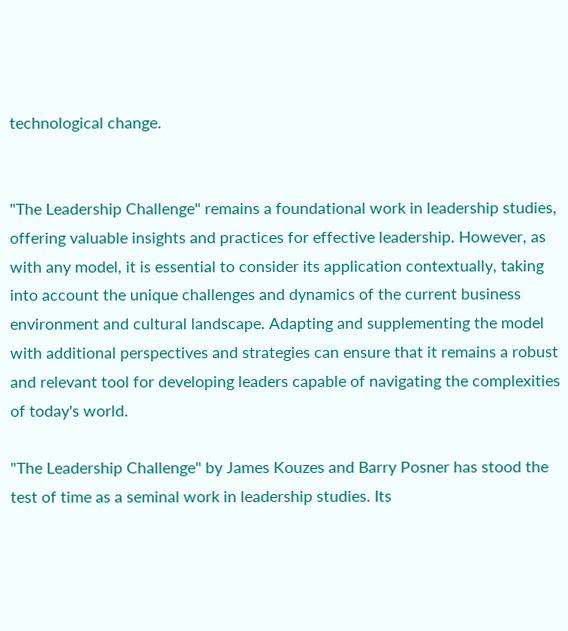technological change.


"The Leadership Challenge" remains a foundational work in leadership studies, offering valuable insights and practices for effective leadership. However, as with any model, it is essential to consider its application contextually, taking into account the unique challenges and dynamics of the current business environment and cultural landscape. Adapting and supplementing the model with additional perspectives and strategies can ensure that it remains a robust and relevant tool for developing leaders capable of navigating the complexities of today's world.

"The Leadership Challenge" by James Kouzes and Barry Posner has stood the test of time as a seminal work in leadership studies. Its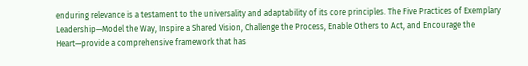enduring relevance is a testament to the universality and adaptability of its core principles. The Five Practices of Exemplary Leadership—Model the Way, Inspire a Shared Vision, Challenge the Process, Enable Others to Act, and Encourage the Heart—provide a comprehensive framework that has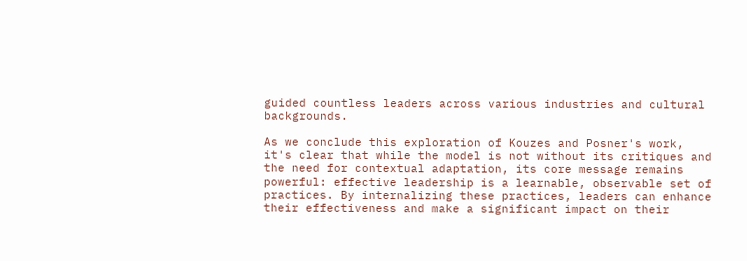guided countless leaders across various industries and cultural backgrounds.

As we conclude this exploration of Kouzes and Posner's work, it's clear that while the model is not without its critiques and the need for contextual adaptation, its core message remains powerful: effective leadership is a learnable, observable set of practices. By internalizing these practices, leaders can enhance their effectiveness and make a significant impact on their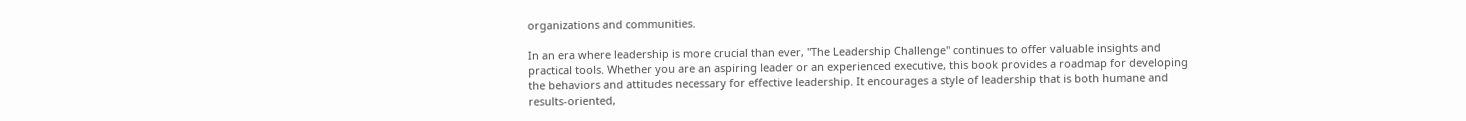organizations and communities.

In an era where leadership is more crucial than ever, "The Leadership Challenge" continues to offer valuable insights and practical tools. Whether you are an aspiring leader or an experienced executive, this book provides a roadmap for developing the behaviors and attitudes necessary for effective leadership. It encourages a style of leadership that is both humane and results-oriented,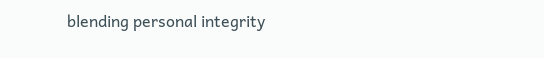blending personal integrity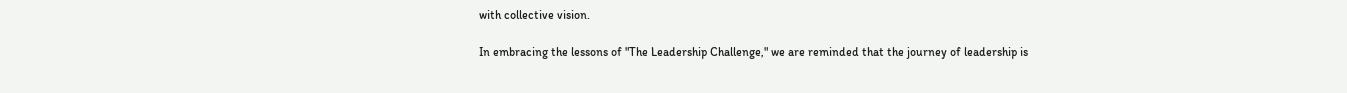with collective vision.

In embracing the lessons of "The Leadership Challenge," we are reminded that the journey of leadership is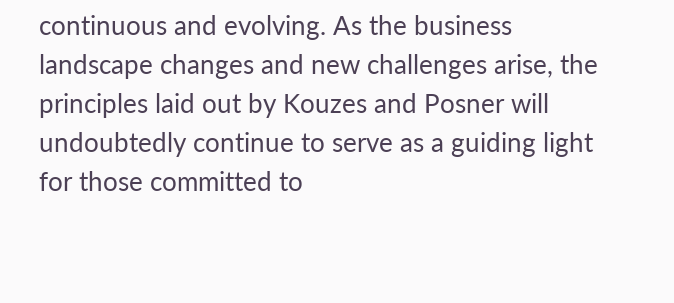continuous and evolving. As the business landscape changes and new challenges arise, the principles laid out by Kouzes and Posner will undoubtedly continue to serve as a guiding light for those committed to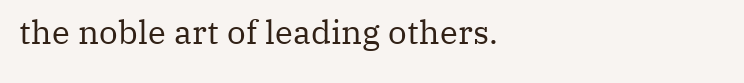the noble art of leading others.